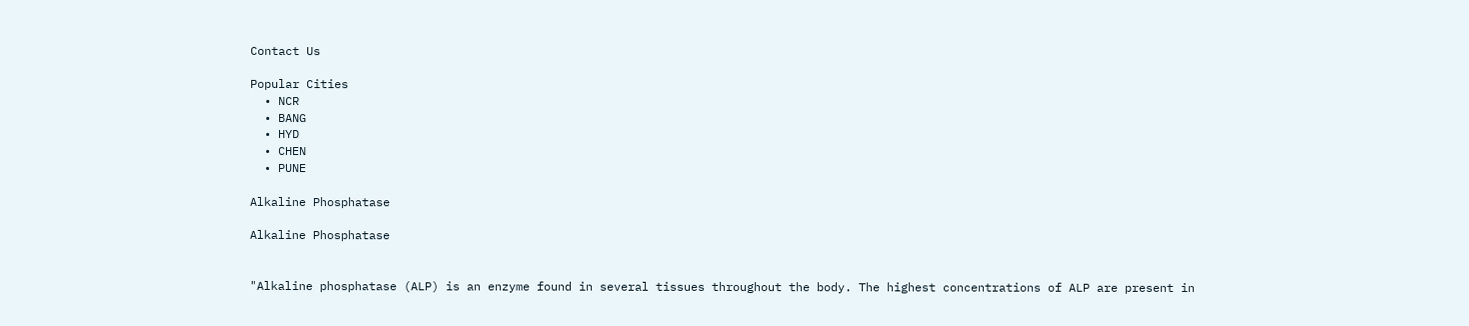Contact Us

Popular Cities
  • NCR
  • BANG
  • HYD
  • CHEN
  • PUNE

Alkaline Phosphatase

Alkaline Phosphatase


"Alkaline phosphatase (ALP) is an enzyme found in several tissues throughout the body. The highest concentrations of ALP are present in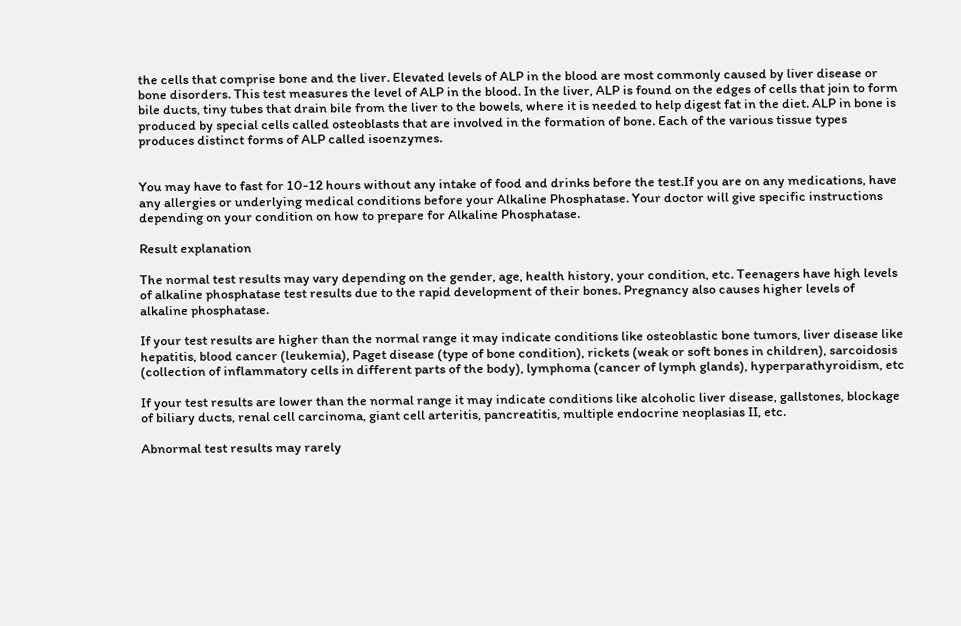the cells that comprise bone and the liver. Elevated levels of ALP in the blood are most commonly caused by liver disease or bone disorders. This test measures the level of ALP in the blood. In the liver, ALP is found on the edges of cells that join to form bile ducts, tiny tubes that drain bile from the liver to the bowels, where it is needed to help digest fat in the diet. ALP in bone is produced by special cells called osteoblasts that are involved in the formation of bone. Each of the various tissue types produces distinct forms of ALP called isoenzymes.


You may have to fast for 10-12 hours without any intake of food and drinks before the test.If you are on any medications, have any allergies or underlying medical conditions before your Alkaline Phosphatase. Your doctor will give specific instructions depending on your condition on how to prepare for Alkaline Phosphatase.

Result explanation

The normal test results may vary depending on the gender, age, health history, your condition, etc. Teenagers have high levels of alkaline phosphatase test results due to the rapid development of their bones. Pregnancy also causes higher levels of alkaline phosphatase.

If your test results are higher than the normal range it may indicate conditions like osteoblastic bone tumors, liver disease like hepatitis, blood cancer (leukemia), Paget disease (type of bone condition), rickets (weak or soft bones in children), sarcoidosis (collection of inflammatory cells in different parts of the body), lymphoma (cancer of lymph glands), hyperparathyroidism, etc

If your test results are lower than the normal range it may indicate conditions like alcoholic liver disease, gallstones, blockage of biliary ducts, renal cell carcinoma, giant cell arteritis, pancreatitis, multiple endocrine neoplasias II, etc.

Abnormal test results may rarely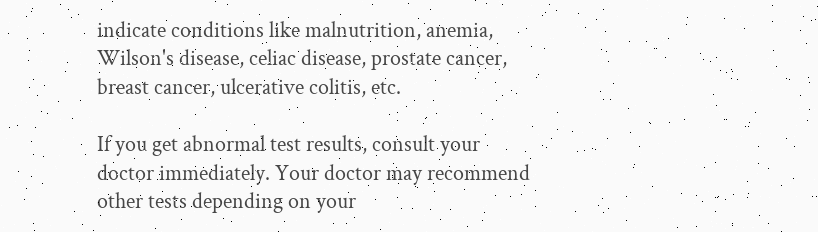indicate conditions like malnutrition, anemia, Wilson's disease, celiac disease, prostate cancer, breast cancer, ulcerative colitis, etc.

If you get abnormal test results, consult your doctor immediately. Your doctor may recommend other tests depending on your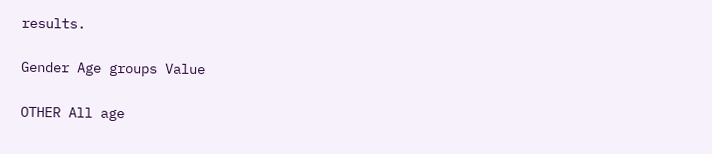results.

Gender Age groups Value

OTHER All age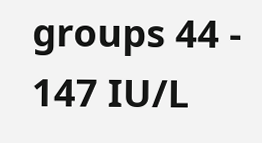groups 44 - 147 IU/L